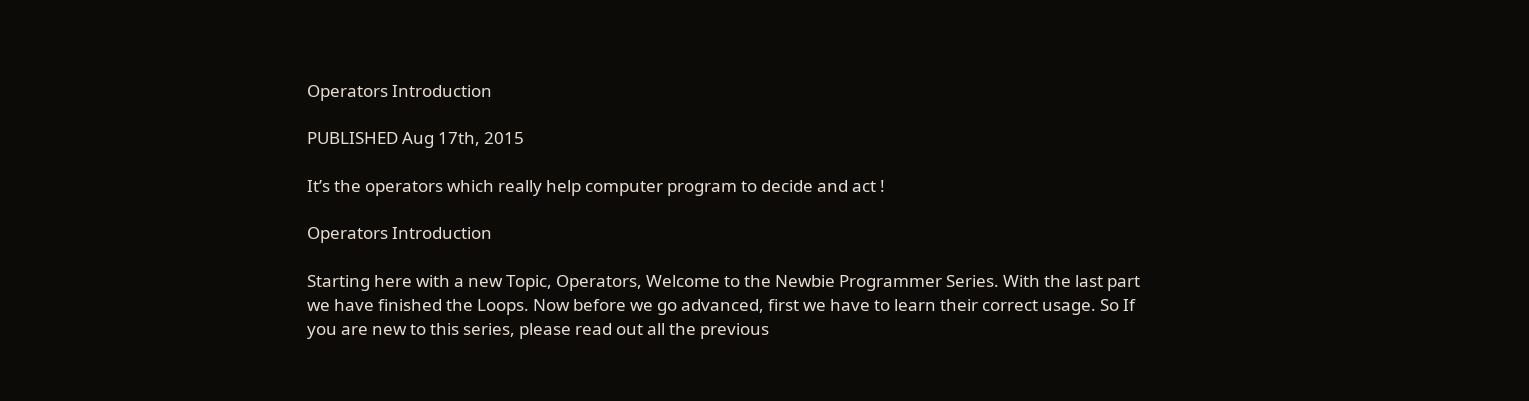Operators Introduction

PUBLISHED Aug 17th, 2015

It’s the operators which really help computer program to decide and act !

Operators Introduction

Starting here with a new Topic, Operators, Welcome to the Newbie Programmer Series. With the last part we have finished the Loops. Now before we go advanced, first we have to learn their correct usage. So If you are new to this series, please read out all the previous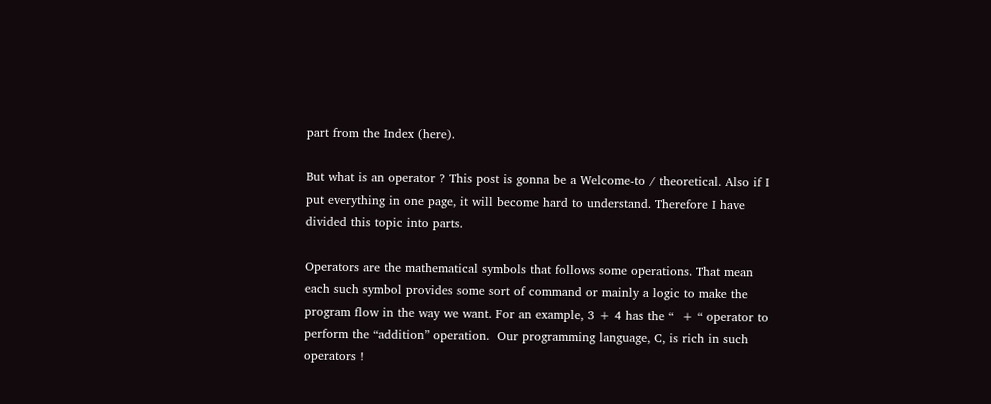part from the Index (here).

But what is an operator ? This post is gonna be a Welcome-to / theoretical. Also if I put everything in one page, it will become hard to understand. Therefore I have divided this topic into parts.

Operators are the mathematical symbols that follows some operations. That mean each such symbol provides some sort of command or mainly a logic to make the program flow in the way we want. For an example, 3 + 4 has the “  + “ operator to perform the “addition” operation.  Our programming language, C, is rich in such operators !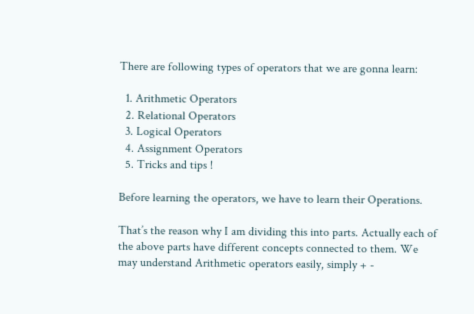There are following types of operators that we are gonna learn:

  1. Arithmetic Operators
  2. Relational Operators
  3. Logical Operators
  4. Assignment Operators
  5. Tricks and tips !

Before learning the operators, we have to learn their Operations.

That’s the reason why I am dividing this into parts. Actually each of the above parts have different concepts connected to them. We may understand Arithmetic operators easily, simply + -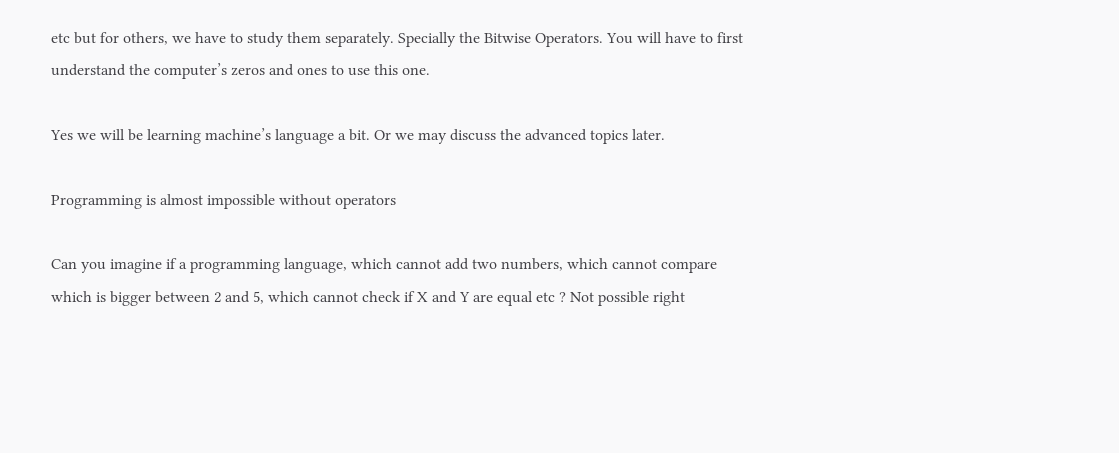etc but for others, we have to study them separately. Specially the Bitwise Operators. You will have to first understand the computer’s zeros and ones to use this one.

Yes we will be learning machine’s language a bit. Or we may discuss the advanced topics later.

Programming is almost impossible without operators

Can you imagine if a programming language, which cannot add two numbers, which cannot compare which is bigger between 2 and 5, which cannot check if X and Y are equal etc ? Not possible right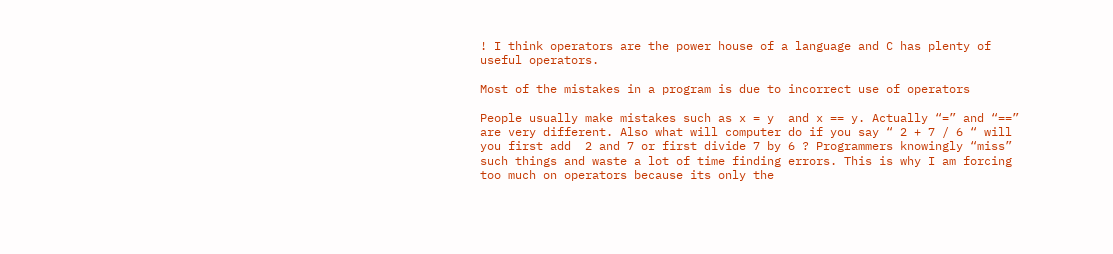! I think operators are the power house of a language and C has plenty of useful operators.

Most of the mistakes in a program is due to incorrect use of operators

People usually make mistakes such as x = y  and x == y. Actually “=” and “==” are very different. Also what will computer do if you say “ 2 + 7 / 6 “ will you first add  2 and 7 or first divide 7 by 6 ? Programmers knowingly “miss” such things and waste a lot of time finding errors. This is why I am forcing too much on operators because its only the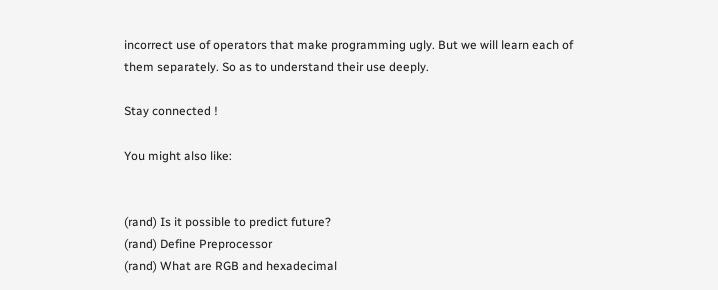incorrect use of operators that make programming ugly. But we will learn each of them separately. So as to understand their use deeply.

Stay connected !

You might also like:


(rand) Is it possible to predict future?
(rand) Define Preprocessor
(rand) What are RGB and hexadecimal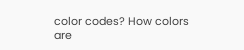color codes? How colors are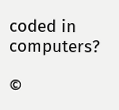coded in computers?

©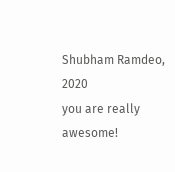Shubham Ramdeo, 2020
you are really awesome!